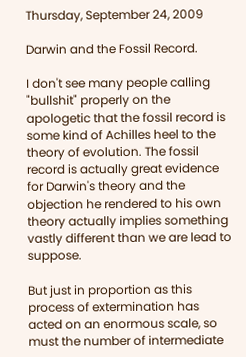Thursday, September 24, 2009

Darwin and the Fossil Record.

I don't see many people calling "bullshit" properly on the apologetic that the fossil record is some kind of Achilles heel to the theory of evolution. The fossil record is actually great evidence for Darwin's theory and the objection he rendered to his own theory actually implies something vastly different than we are lead to suppose.

But just in proportion as this process of extermination has acted on an enormous scale, so must the number of intermediate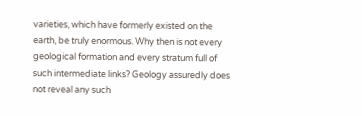varieties, which have formerly existed on the earth, be truly enormous. Why then is not every geological formation and every stratum full of such intermediate links? Geology assuredly does not reveal any such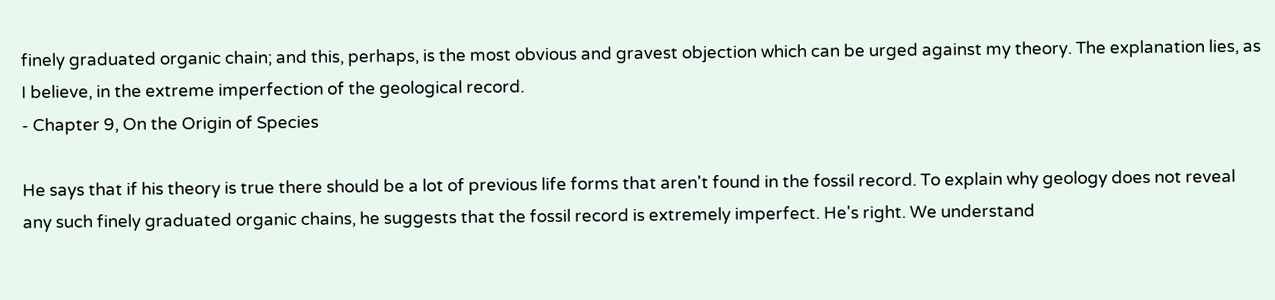finely graduated organic chain; and this, perhaps, is the most obvious and gravest objection which can be urged against my theory. The explanation lies, as I believe, in the extreme imperfection of the geological record.
- Chapter 9, On the Origin of Species

He says that if his theory is true there should be a lot of previous life forms that aren't found in the fossil record. To explain why geology does not reveal any such finely graduated organic chains, he suggests that the fossil record is extremely imperfect. He's right. We understand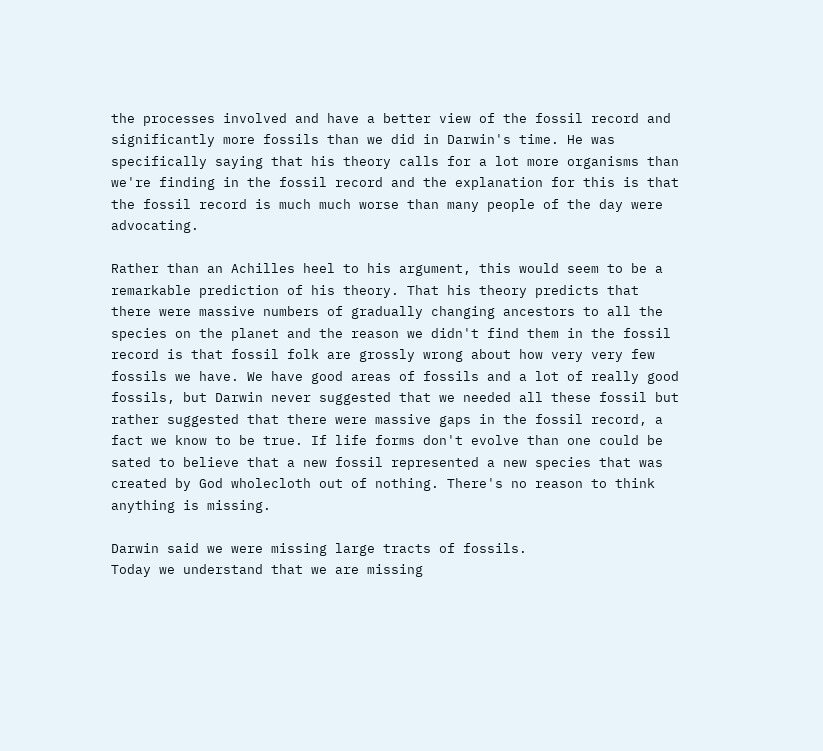the processes involved and have a better view of the fossil record and significantly more fossils than we did in Darwin's time. He was specifically saying that his theory calls for a lot more organisms than we're finding in the fossil record and the explanation for this is that the fossil record is much much worse than many people of the day were advocating.

Rather than an Achilles heel to his argument, this would seem to be a remarkable prediction of his theory. That his theory predicts that there were massive numbers of gradually changing ancestors to all the species on the planet and the reason we didn't find them in the fossil record is that fossil folk are grossly wrong about how very very few fossils we have. We have good areas of fossils and a lot of really good fossils, but Darwin never suggested that we needed all these fossil but rather suggested that there were massive gaps in the fossil record, a fact we know to be true. If life forms don't evolve than one could be sated to believe that a new fossil represented a new species that was created by God wholecloth out of nothing. There's no reason to think anything is missing.

Darwin said we were missing large tracts of fossils.
Today we understand that we are missing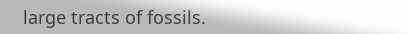large tracts of fossils.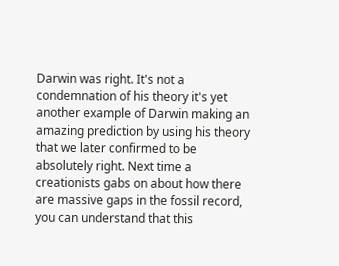Darwin was right. It's not a condemnation of his theory it's yet another example of Darwin making an amazing prediction by using his theory that we later confirmed to be absolutely right. Next time a creationists gabs on about how there are massive gaps in the fossil record, you can understand that this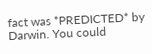fact was *PREDICTED* by Darwin. You could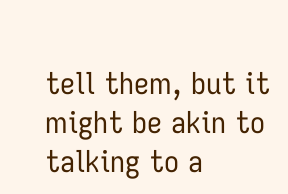tell them, but it might be akin to talking to a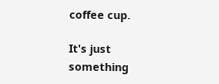coffee cup.

It's just something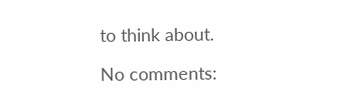to think about.

No comments: